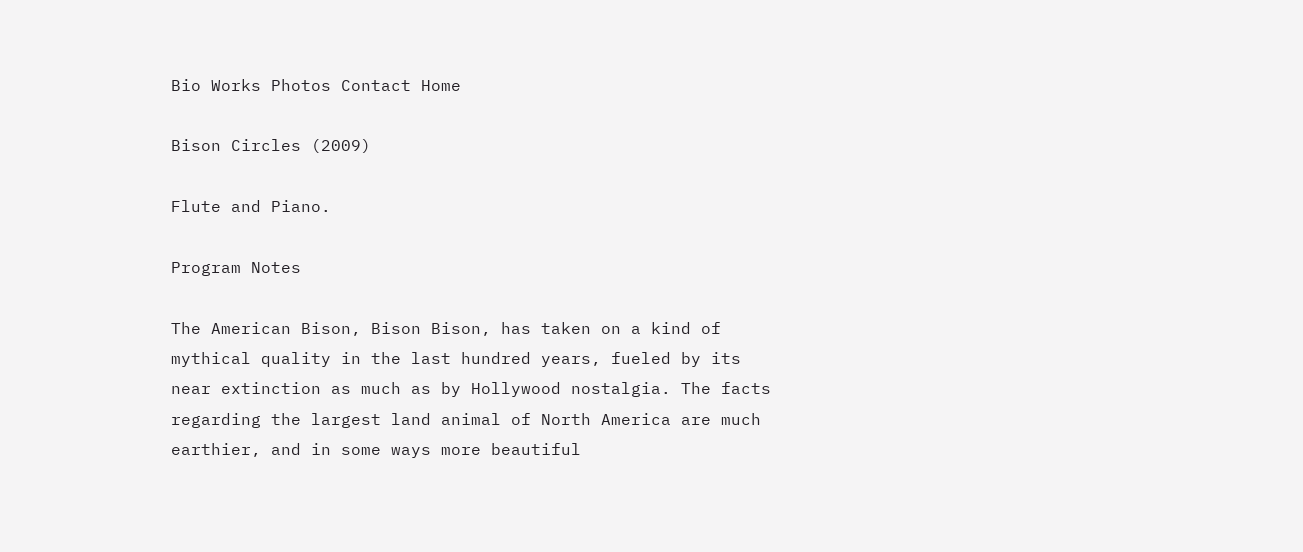Bio Works Photos Contact Home

Bison Circles (2009)

Flute and Piano.

Program Notes

The American Bison, Bison Bison, has taken on a kind of mythical quality in the last hundred years, fueled by its near extinction as much as by Hollywood nostalgia. The facts regarding the largest land animal of North America are much earthier, and in some ways more beautiful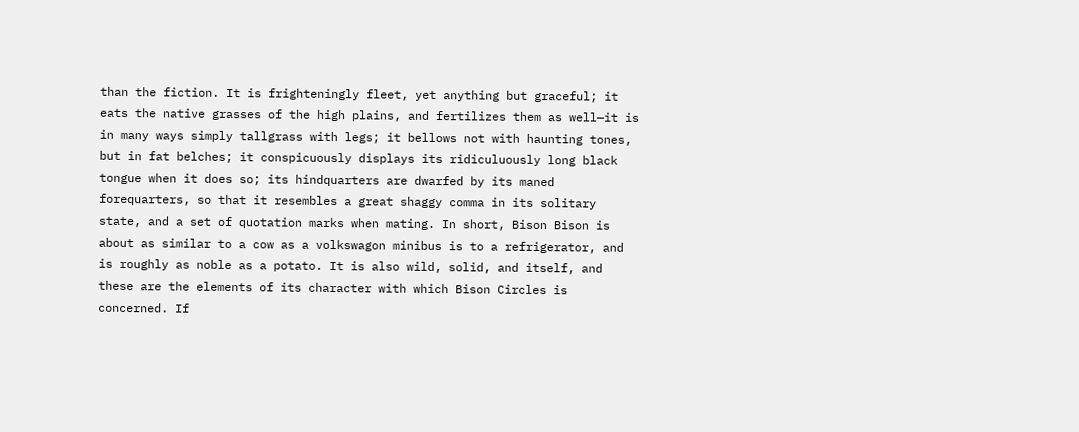than the fiction. It is frighteningly fleet, yet anything but graceful; it eats the native grasses of the high plains, and fertilizes them as well—it is in many ways simply tallgrass with legs; it bellows not with haunting tones, but in fat belches; it conspicuously displays its ridiculuously long black tongue when it does so; its hindquarters are dwarfed by its maned forequarters, so that it resembles a great shaggy comma in its solitary state, and a set of quotation marks when mating. In short, Bison Bison is about as similar to a cow as a volkswagon minibus is to a refrigerator, and is roughly as noble as a potato. It is also wild, solid, and itself, and these are the elements of its character with which Bison Circles is concerned. If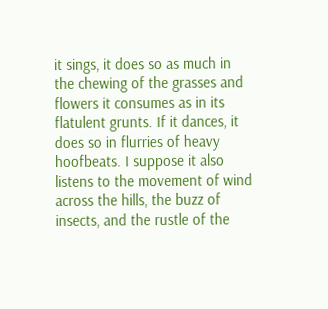it sings, it does so as much in the chewing of the grasses and flowers it consumes as in its flatulent grunts. If it dances, it does so in flurries of heavy hoofbeats. I suppose it also listens to the movement of wind across the hills, the buzz of insects, and the rustle of the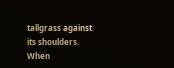tallgrass against its shoulders. When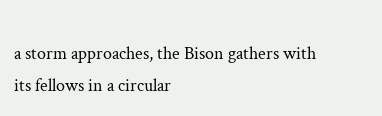a storm approaches, the Bison gathers with its fellows in a circular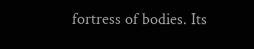fortress of bodies. Its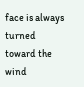face is always turned toward the wind